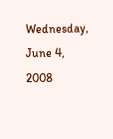Wednesday, June 4, 2008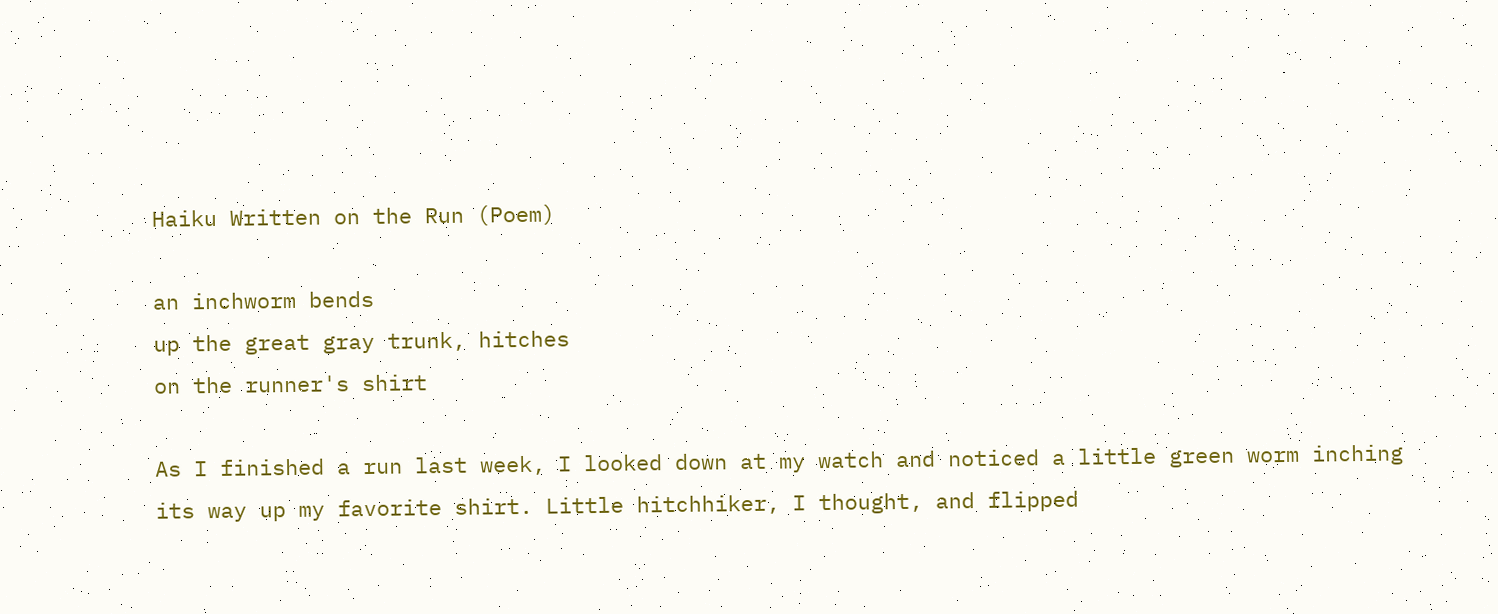Haiku Written on the Run (Poem)

an inchworm bends
up the great gray trunk, hitches
on the runner's shirt

As I finished a run last week, I looked down at my watch and noticed a little green worm inching its way up my favorite shirt. Little hitchhiker, I thought, and flipped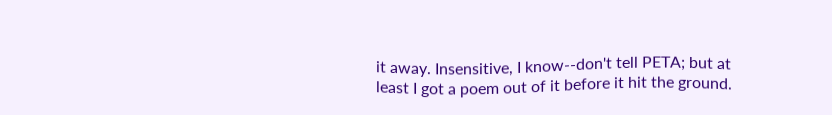it away. Insensitive, I know--don't tell PETA; but at least I got a poem out of it before it hit the ground.